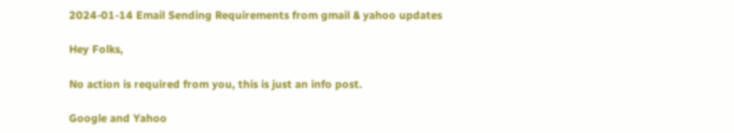2024-01-14 Email Sending Requirements from gmail & yahoo updates

Hey Folks,

No action is required from you, this is just an info post.

Google and Yahoo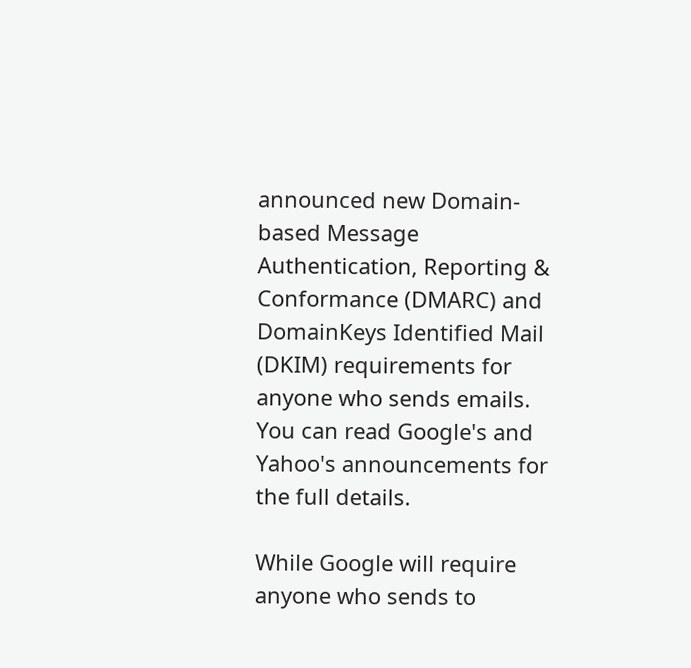announced new Domain-based Message Authentication, Reporting & Conformance (DMARC) and DomainKeys Identified Mail (DKIM) requirements for anyone who sends emails. You can read Google's and Yahoo's announcements for the full details.

While Google will require anyone who sends to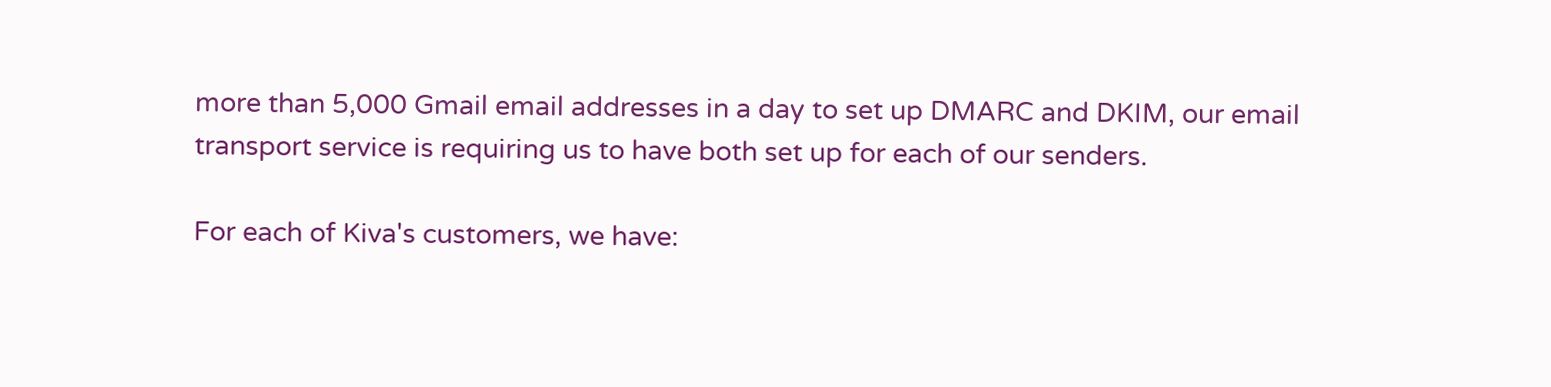more than 5,000 Gmail email addresses in a day to set up DMARC and DKIM, our email transport service is requiring us to have both set up for each of our senders.

For each of Kiva's customers, we have: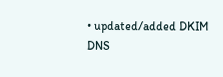• updated/added DKIM DNS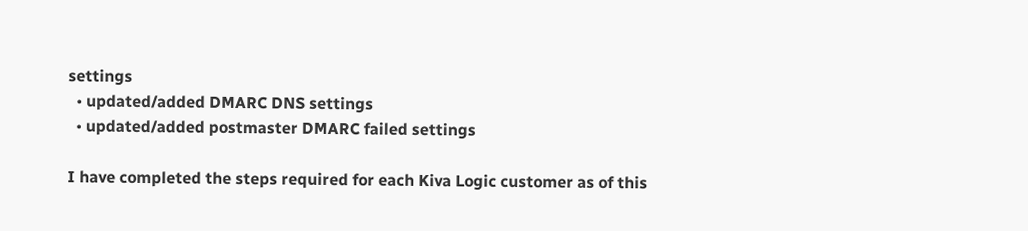settings
  • updated/added DMARC DNS settings
  • updated/added postmaster DMARC failed settings

I have completed the steps required for each Kiva Logic customer as of this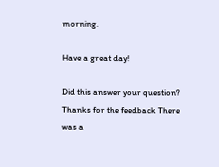morning.

Have a great day!

Did this answer your question? Thanks for the feedback There was a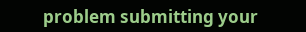problem submitting your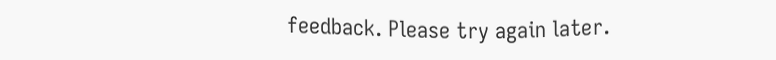feedback. Please try again later.